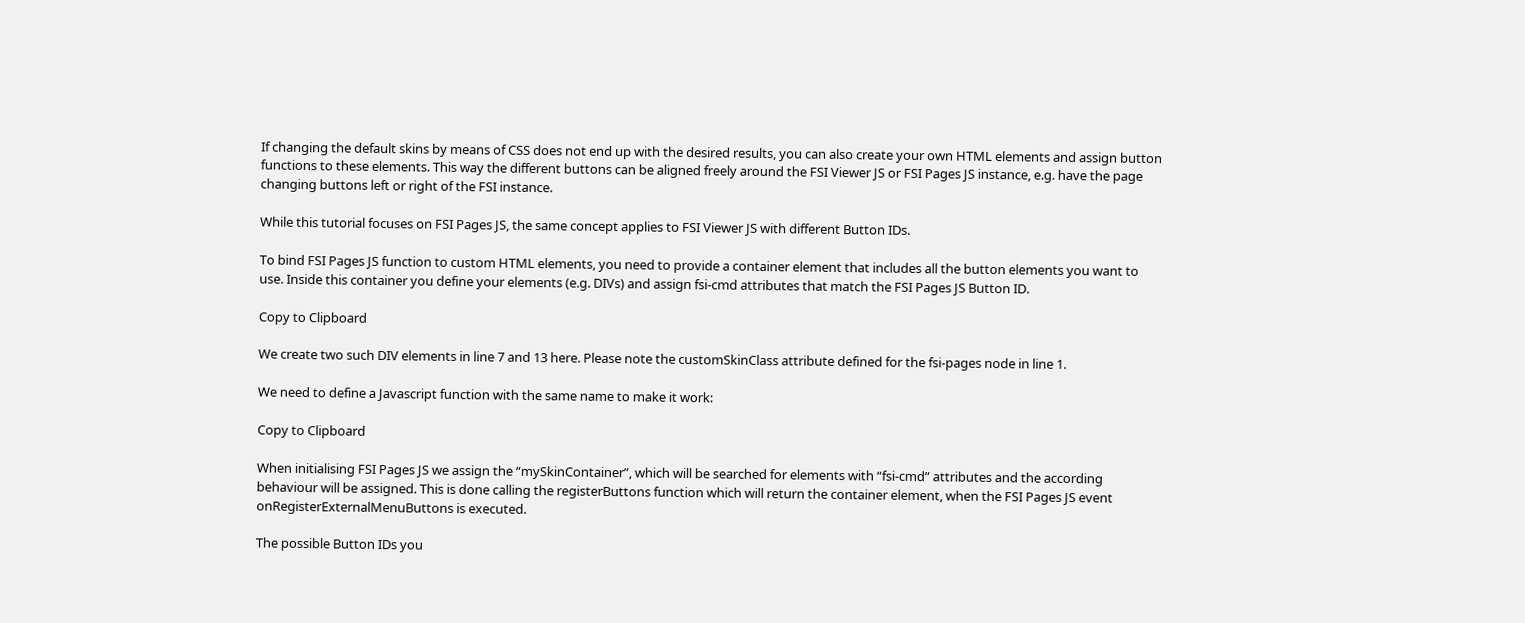If changing the default skins by means of CSS does not end up with the desired results, you can also create your own HTML elements and assign button functions to these elements. This way the different buttons can be aligned freely around the FSI Viewer JS or FSI Pages JS instance, e.g. have the page changing buttons left or right of the FSI instance.

While this tutorial focuses on FSI Pages JS, the same concept applies to FSI Viewer JS with different Button IDs.

To bind FSI Pages JS function to custom HTML elements, you need to provide a container element that includes all the button elements you want to use. Inside this container you define your elements (e.g. DIVs) and assign fsi-cmd attributes that match the FSI Pages JS Button ID.

Copy to Clipboard

We create two such DIV elements in line 7 and 13 here. Please note the customSkinClass attribute defined for the fsi-pages node in line 1.

We need to define a Javascript function with the same name to make it work:

Copy to Clipboard

When initialising FSI Pages JS we assign the “mySkinContainer”, which will be searched for elements with “fsi-cmd” attributes and the according behaviour will be assigned. This is done calling the registerButtons function which will return the container element, when the FSI Pages JS event
onRegisterExternalMenuButtons is executed.

The possible Button IDs you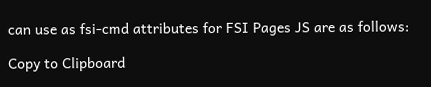can use as fsi-cmd attributes for FSI Pages JS are as follows:

Copy to Clipboard